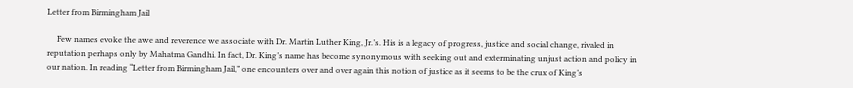Letter from Birmingham Jail

     Few names evoke the awe and reverence we associate with Dr. Martin Luther King, Jr.’s. His is a legacy of progress, justice and social change, rivaled in reputation perhaps only by Mahatma Gandhi. In fact, Dr. King’s name has become synonymous with seeking out and exterminating unjust action and policy in our nation. In reading “Letter from Birmingham Jail,” one encounters over and over again this notion of justice as it seems to be the crux of King’s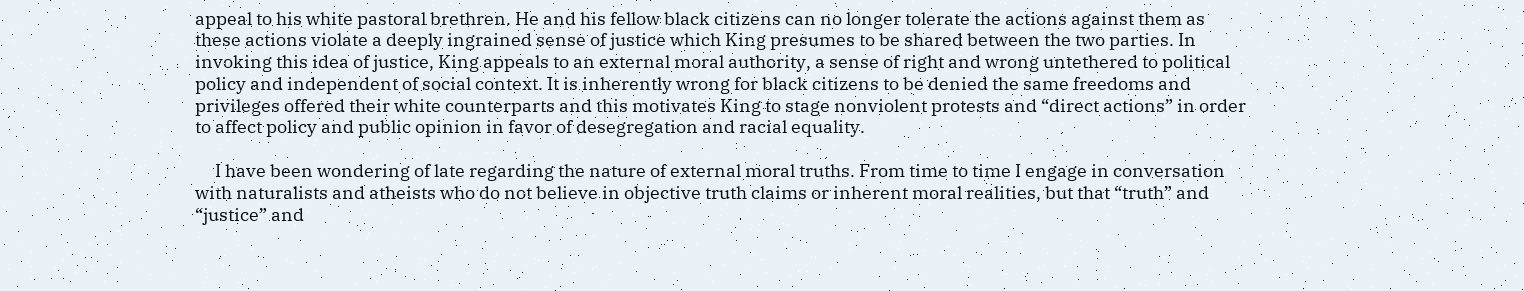appeal to his white pastoral brethren. He and his fellow black citizens can no longer tolerate the actions against them as these actions violate a deeply ingrained sense of justice which King presumes to be shared between the two parties. In invoking this idea of justice, King appeals to an external moral authority, a sense of right and wrong untethered to political policy and independent of social context. It is inherently wrong for black citizens to be denied the same freedoms and privileges offered their white counterparts and this motivates King to stage nonviolent protests and “direct actions” in order to affect policy and public opinion in favor of desegregation and racial equality.

     I have been wondering of late regarding the nature of external moral truths. From time to time I engage in conversation with naturalists and atheists who do not believe in objective truth claims or inherent moral realities, but that “truth” and “justice” and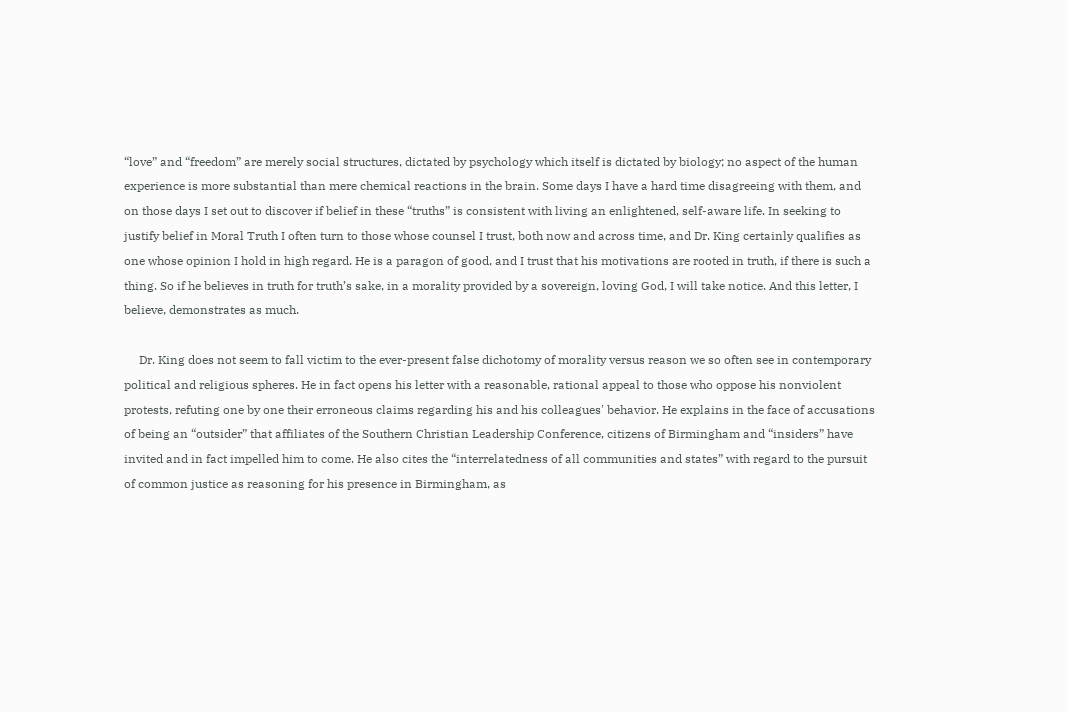“love” and “freedom” are merely social structures, dictated by psychology which itself is dictated by biology; no aspect of the human experience is more substantial than mere chemical reactions in the brain. Some days I have a hard time disagreeing with them, and on those days I set out to discover if belief in these “truths” is consistent with living an enlightened, self-aware life. In seeking to justify belief in Moral Truth I often turn to those whose counsel I trust, both now and across time, and Dr. King certainly qualifies as one whose opinion I hold in high regard. He is a paragon of good, and I trust that his motivations are rooted in truth, if there is such a thing. So if he believes in truth for truth’s sake, in a morality provided by a sovereign, loving God, I will take notice. And this letter, I believe, demonstrates as much.

     Dr. King does not seem to fall victim to the ever-present false dichotomy of morality versus reason we so often see in contemporary political and religious spheres. He in fact opens his letter with a reasonable, rational appeal to those who oppose his nonviolent protests, refuting one by one their erroneous claims regarding his and his colleagues' behavior. He explains in the face of accusations of being an “outsider” that affiliates of the Southern Christian Leadership Conference, citizens of Birmingham and “insiders” have invited and in fact impelled him to come. He also cites the “interrelatedness of all communities and states” with regard to the pursuit of common justice as reasoning for his presence in Birmingham, as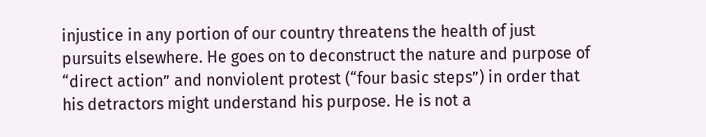injustice in any portion of our country threatens the health of just pursuits elsewhere. He goes on to deconstruct the nature and purpose of “direct action” and nonviolent protest (“four basic steps”) in order that his detractors might understand his purpose. He is not a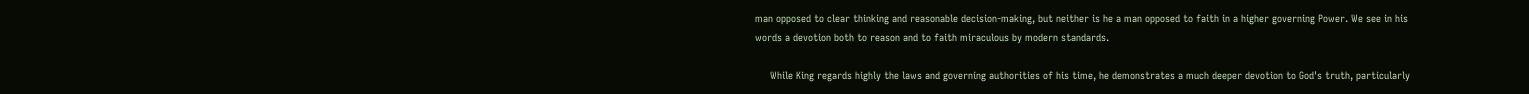man opposed to clear thinking and reasonable decision-making, but neither is he a man opposed to faith in a higher governing Power. We see in his words a devotion both to reason and to faith miraculous by modern standards.

     While King regards highly the laws and governing authorities of his time, he demonstrates a much deeper devotion to God's truth, particularly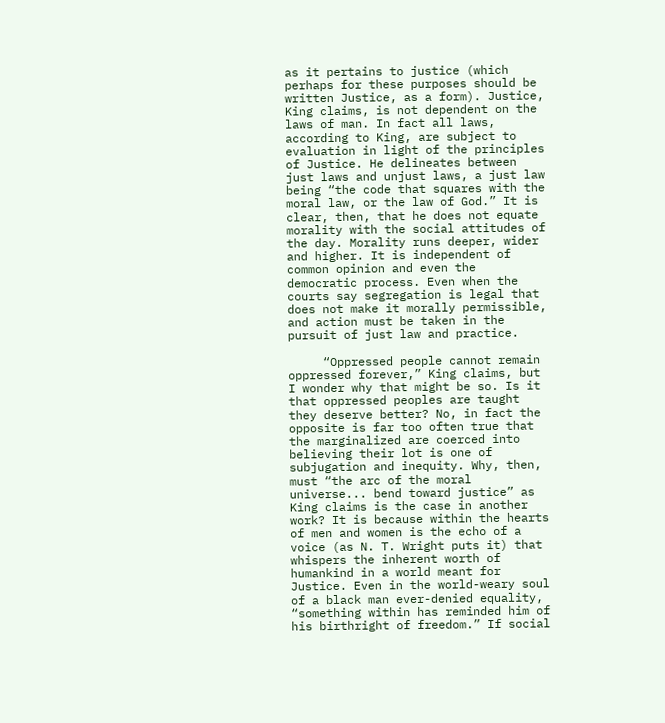as it pertains to justice (which perhaps for these purposes should be written Justice, as a form). Justice, King claims, is not dependent on the laws of man. In fact all laws, according to King, are subject to evaluation in light of the principles of Justice. He delineates between just laws and unjust laws, a just law being “the code that squares with the moral law, or the law of God.” It is clear, then, that he does not equate morality with the social attitudes of the day. Morality runs deeper, wider and higher. It is independent of common opinion and even the democratic process. Even when the courts say segregation is legal that does not make it morally permissible, and action must be taken in the pursuit of just law and practice.

     “Oppressed people cannot remain oppressed forever,” King claims, but I wonder why that might be so. Is it that oppressed peoples are taught they deserve better? No, in fact the opposite is far too often true that the marginalized are coerced into believing their lot is one of subjugation and inequity. Why, then, must “the arc of the moral universe... bend toward justice” as King claims is the case in another work? It is because within the hearts of men and women is the echo of a voice (as N. T. Wright puts it) that whispers the inherent worth of humankind in a world meant for Justice. Even in the world-weary soul of a black man ever-denied equality, “something within has reminded him of his birthright of freedom.” If social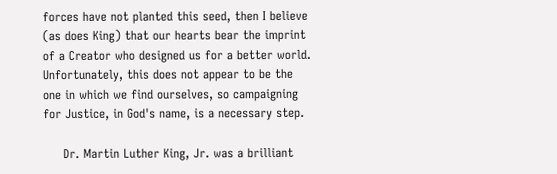forces have not planted this seed, then I believe (as does King) that our hearts bear the imprint of a Creator who designed us for a better world. Unfortunately, this does not appear to be the one in which we find ourselves, so campaigning for Justice, in God's name, is a necessary step.

     Dr. Martin Luther King, Jr. was a brilliant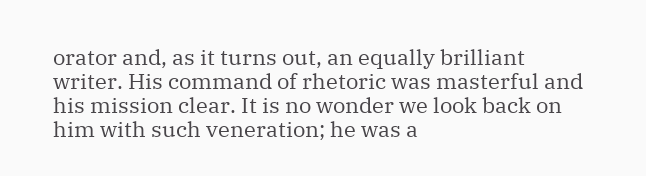orator and, as it turns out, an equally brilliant writer. His command of rhetoric was masterful and his mission clear. It is no wonder we look back on him with such veneration; he was a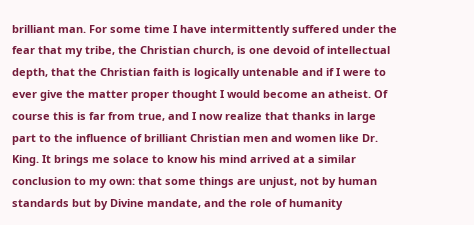brilliant man. For some time I have intermittently suffered under the fear that my tribe, the Christian church, is one devoid of intellectual depth, that the Christian faith is logically untenable and if I were to ever give the matter proper thought I would become an atheist. Of course this is far from true, and I now realize that thanks in large part to the influence of brilliant Christian men and women like Dr. King. It brings me solace to know his mind arrived at a similar conclusion to my own: that some things are unjust, not by human standards but by Divine mandate, and the role of humanity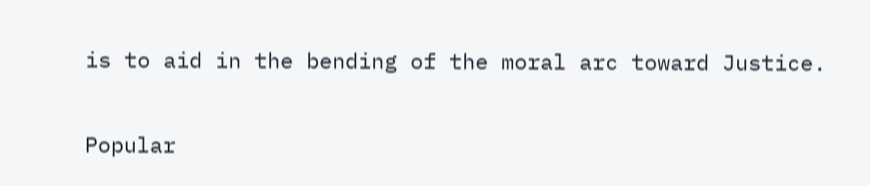is to aid in the bending of the moral arc toward Justice.


Popular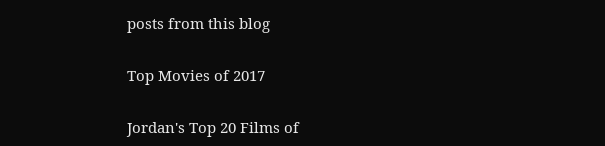posts from this blog

Top Movies of 2017

Jordan's Top 20 Films of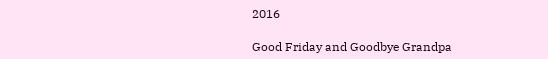2016

Good Friday and Goodbye Grandpa